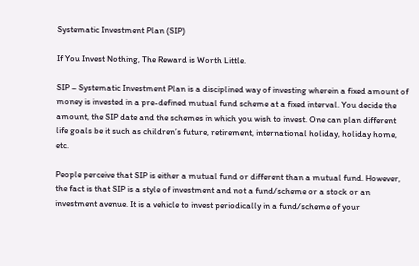Systematic Investment Plan (SIP)

If You Invest Nothing, The Reward is Worth Little.

SIP – Systematic Investment Plan is a disciplined way of investing wherein a fixed amount of money is invested in a pre-defined mutual fund scheme at a fixed interval. You decide the amount, the SIP date and the schemes in which you wish to invest. One can plan different life goals be it such as children’s future, retirement, international holiday, holiday home, etc.

People perceive that SIP is either a mutual fund or different than a mutual fund. However, the fact is that SIP is a style of investment and not a fund/scheme or a stock or an investment avenue. It is a vehicle to invest periodically in a fund/scheme of your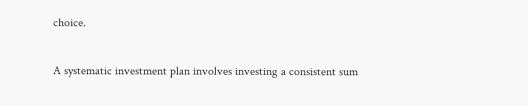choice.

A systematic investment plan involves investing a consistent sum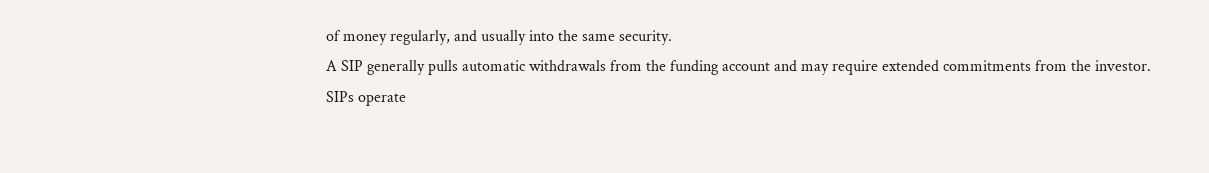of money regularly, and usually into the same security.
A SIP generally pulls automatic withdrawals from the funding account and may require extended commitments from the investor.
SIPs operate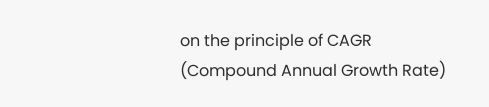on the principle of CAGR (Compound Annual Growth Rate)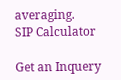averaging.
SIP Calculator

Get an Inquery